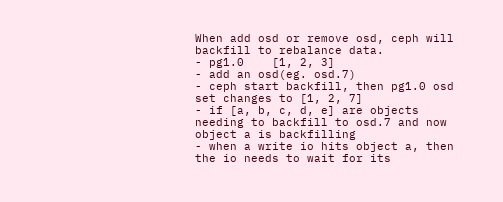When add osd or remove osd, ceph will backfill to rebalance data.
- pg1.0    [1, 2, 3]
- add an osd(eg. osd.7)
- ceph start backfill, then pg1.0 osd set changes to [1, 2, 7]
- if [a, b, c, d, e] are objects needing to backfill to osd.7 and now
object a is backfilling
- when a write io hits object a, then the io needs to wait for its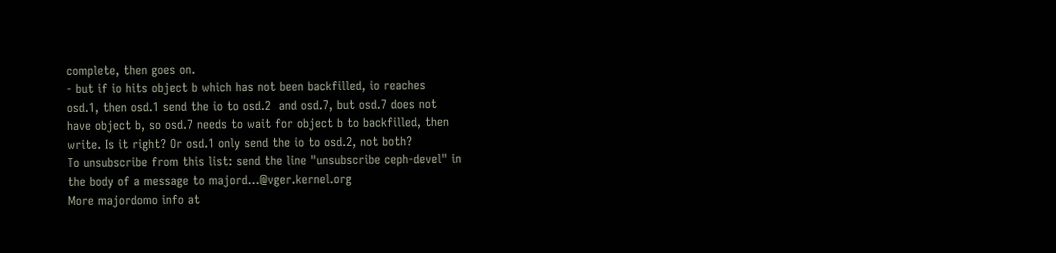complete, then goes on.
- but if io hits object b which has not been backfilled, io reaches
osd.1, then osd.1 send the io to osd.2  and osd.7, but osd.7 does not
have object b, so osd.7 needs to wait for object b to backfilled, then
write. Is it right? Or osd.1 only send the io to osd.2, not both?
To unsubscribe from this list: send the line "unsubscribe ceph-devel" in
the body of a message to majord...@vger.kernel.org
More majordomo info at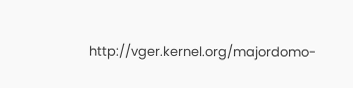http://vger.kernel.org/majordomo-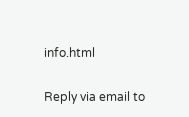info.html

Reply via email to